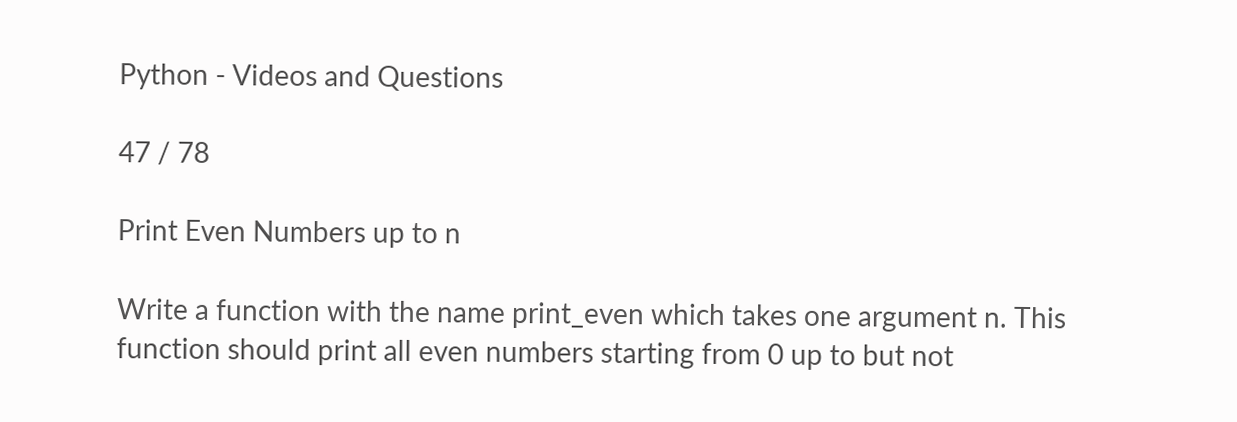Python - Videos and Questions

47 / 78

Print Even Numbers up to n

Write a function with the name print_even which takes one argument n. This function should print all even numbers starting from 0 up to but not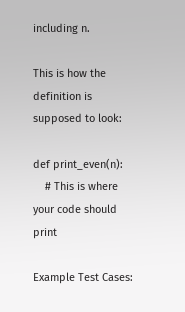including n.

This is how the definition is supposed to look:

def print_even(n):
    # This is where your code should print

Example Test Cases: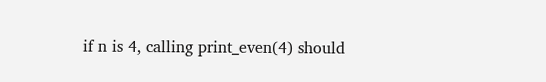if n is 4, calling print_even(4) should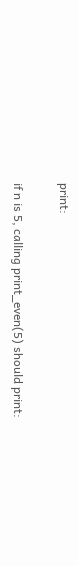print:

if n is 5, calling print_even(5) should print: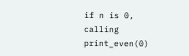if n is 0, calling print_even(0)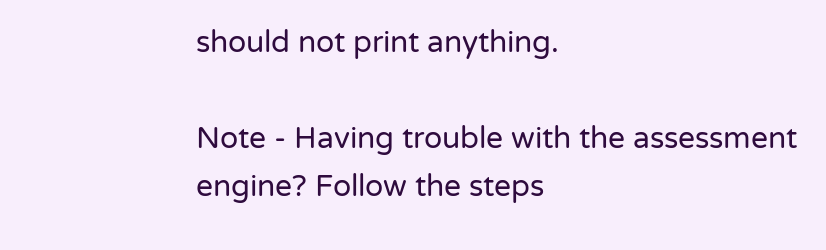should not print anything.

Note - Having trouble with the assessment engine? Follow the steps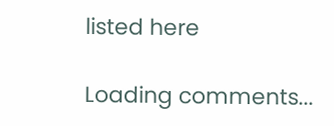listed here

Loading comments...